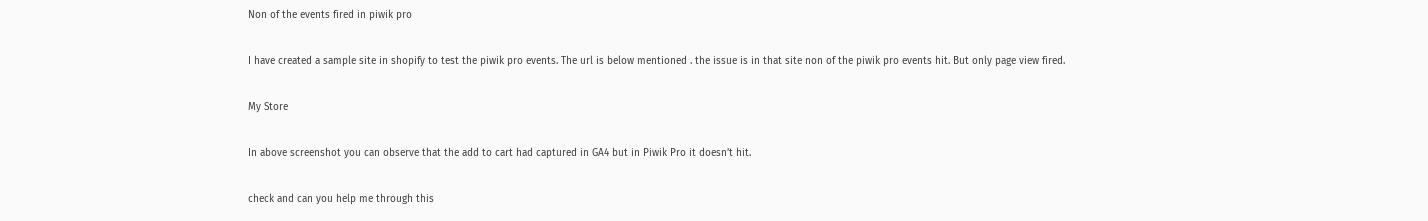Non of the events fired in piwik pro

I have created a sample site in shopify to test the piwik pro events. The url is below mentioned . the issue is in that site non of the piwik pro events hit. But only page view fired.

My Store

In above screenshot you can observe that the add to cart had captured in GA4 but in Piwik Pro it doesn’t hit.

check and can you help me through this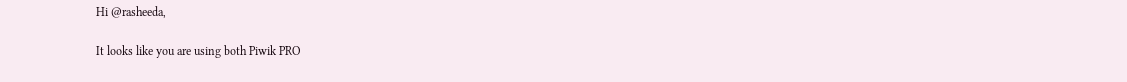Hi @rasheeda,

It looks like you are using both Piwik PRO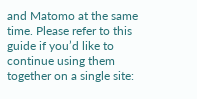and Matomo at the same time. Please refer to this guide if you’d like to continue using them together on a single site: